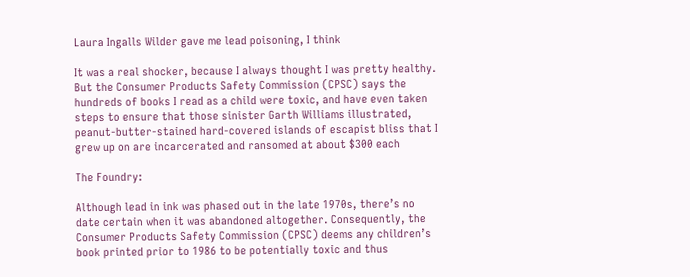Laura Ingalls Wilder gave me lead poisoning, I think

It was a real shocker, because I always thought I was pretty healthy. But the Consumer Products Safety Commission (CPSC) says the hundreds of books I read as a child were toxic, and have even taken steps to ensure that those sinister Garth Williams illustrated, peanut-butter-stained hard-covered islands of escapist bliss that I grew up on are incarcerated and ransomed at about $300 each

The Foundry:

Although lead in ink was phased out in the late 1970s, there’s no date certain when it was abandoned altogether. Consequently, the Consumer Products Safety Commission (CPSC) deems any children’s book printed prior to 1986 to be potentially toxic and thus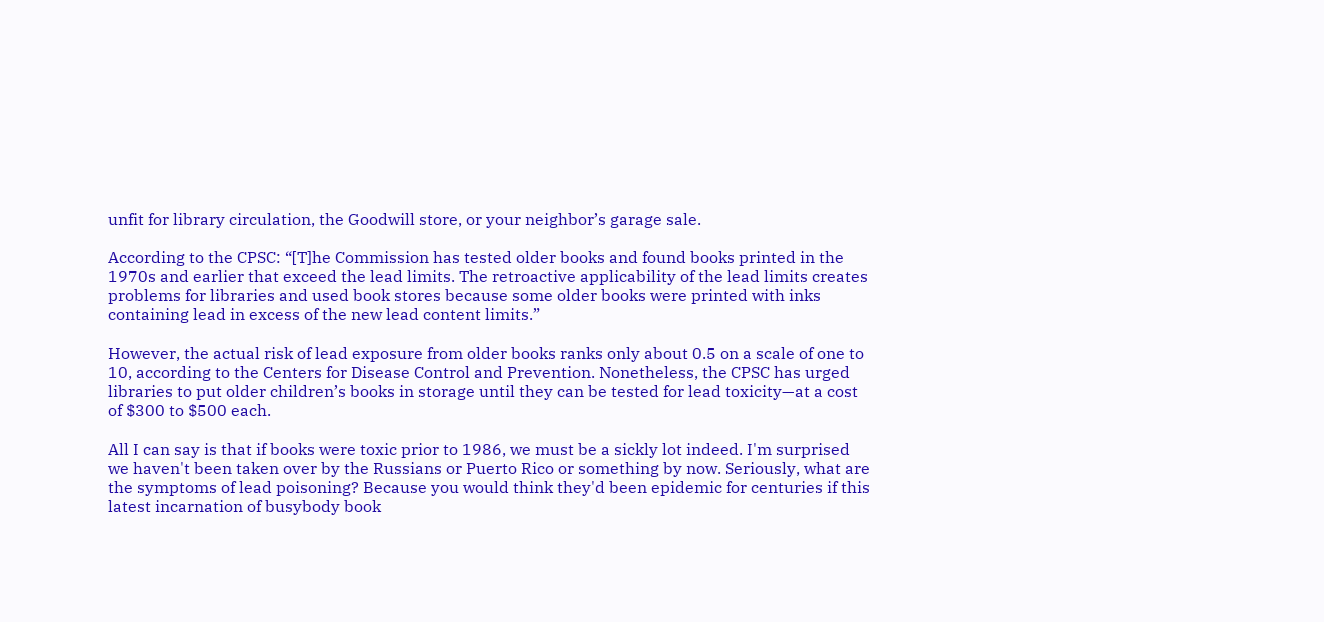unfit for library circulation, the Goodwill store, or your neighbor’s garage sale.

According to the CPSC: “[T]he Commission has tested older books and found books printed in the 1970s and earlier that exceed the lead limits. The retroactive applicability of the lead limits creates problems for libraries and used book stores because some older books were printed with inks containing lead in excess of the new lead content limits.”

However, the actual risk of lead exposure from older books ranks only about 0.5 on a scale of one to 10, according to the Centers for Disease Control and Prevention. Nonetheless, the CPSC has urged libraries to put older children’s books in storage until they can be tested for lead toxicity—at a cost of $300 to $500 each.

All I can say is that if books were toxic prior to 1986, we must be a sickly lot indeed. I'm surprised we haven't been taken over by the Russians or Puerto Rico or something by now. Seriously, what are the symptoms of lead poisoning? Because you would think they'd been epidemic for centuries if this latest incarnation of busybody book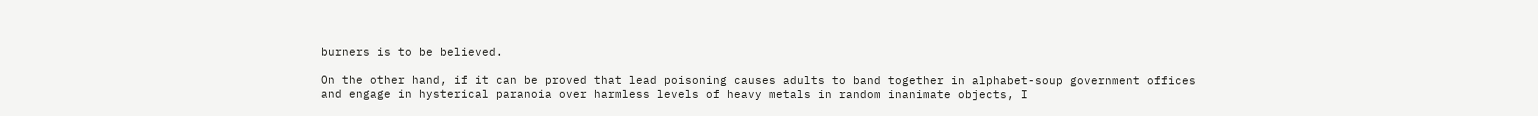burners is to be believed.

On the other hand, if it can be proved that lead poisoning causes adults to band together in alphabet-soup government offices and engage in hysterical paranoia over harmless levels of heavy metals in random inanimate objects, I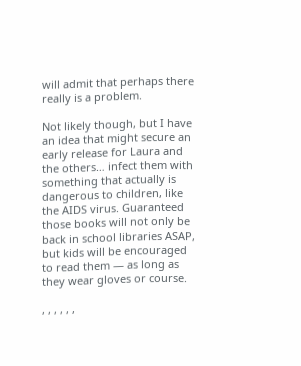will admit that perhaps there really is a problem.

Not likely though, but I have an idea that might secure an early release for Laura and the others… infect them with something that actually is dangerous to children, like the AIDS virus. Guaranteed those books will not only be back in school libraries ASAP, but kids will be encouraged to read them — as long as they wear gloves or course.

, , , , , ,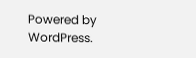Powered by WordPress.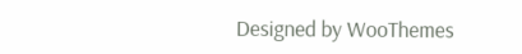Designed by WooThemes